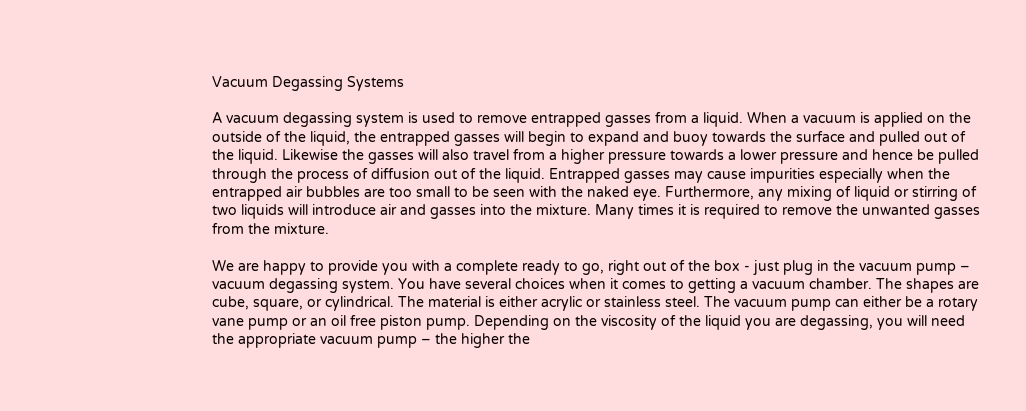Vacuum Degassing Systems

A vacuum degassing system is used to remove entrapped gasses from a liquid. When a vacuum is applied on the outside of the liquid, the entrapped gasses will begin to expand and buoy towards the surface and pulled out of the liquid. Likewise the gasses will also travel from a higher pressure towards a lower pressure and hence be pulled through the process of diffusion out of the liquid. Entrapped gasses may cause impurities especially when the entrapped air bubbles are too small to be seen with the naked eye. Furthermore, any mixing of liquid or stirring of two liquids will introduce air and gasses into the mixture. Many times it is required to remove the unwanted gasses from the mixture.

We are happy to provide you with a complete ready to go, right out of the box - just plug in the vacuum pump – vacuum degassing system. You have several choices when it comes to getting a vacuum chamber. The shapes are cube, square, or cylindrical. The material is either acrylic or stainless steel. The vacuum pump can either be a rotary vane pump or an oil free piston pump. Depending on the viscosity of the liquid you are degassing, you will need the appropriate vacuum pump – the higher the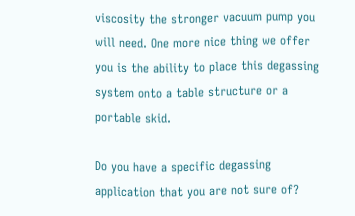viscosity the stronger vacuum pump you will need. One more nice thing we offer you is the ability to place this degassing system onto a table structure or a portable skid.

Do you have a specific degassing application that you are not sure of?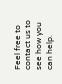Feel free to contact us to see how you can help.